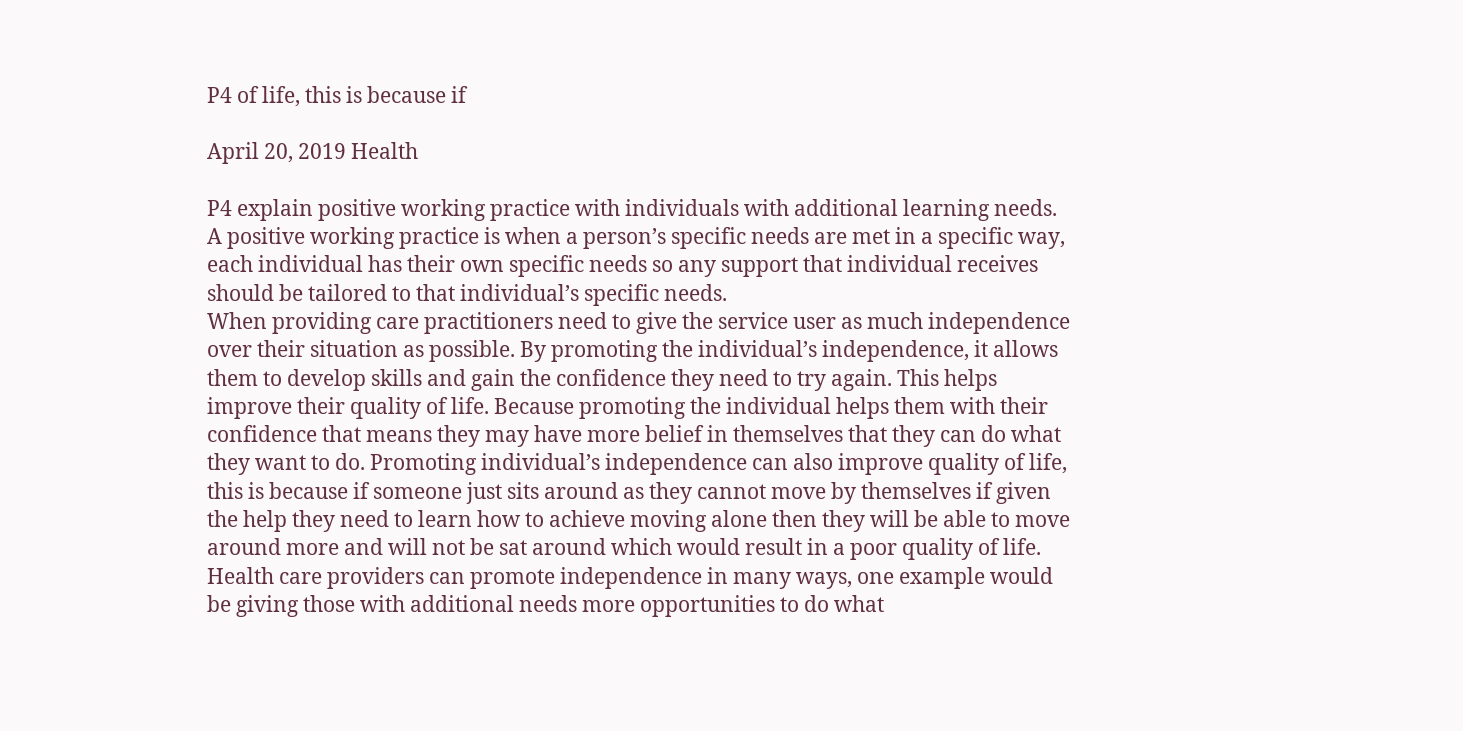P4 of life, this is because if

April 20, 2019 Health

P4 explain positive working practice with individuals with additional learning needs.
A positive working practice is when a person’s specific needs are met in a specific way, each individual has their own specific needs so any support that individual receives should be tailored to that individual’s specific needs.
When providing care practitioners need to give the service user as much independence over their situation as possible. By promoting the individual’s independence, it allows them to develop skills and gain the confidence they need to try again. This helps improve their quality of life. Because promoting the individual helps them with their confidence that means they may have more belief in themselves that they can do what they want to do. Promoting individual’s independence can also improve quality of life, this is because if someone just sits around as they cannot move by themselves if given the help they need to learn how to achieve moving alone then they will be able to move around more and will not be sat around which would result in a poor quality of life.
Health care providers can promote independence in many ways, one example would be giving those with additional needs more opportunities to do what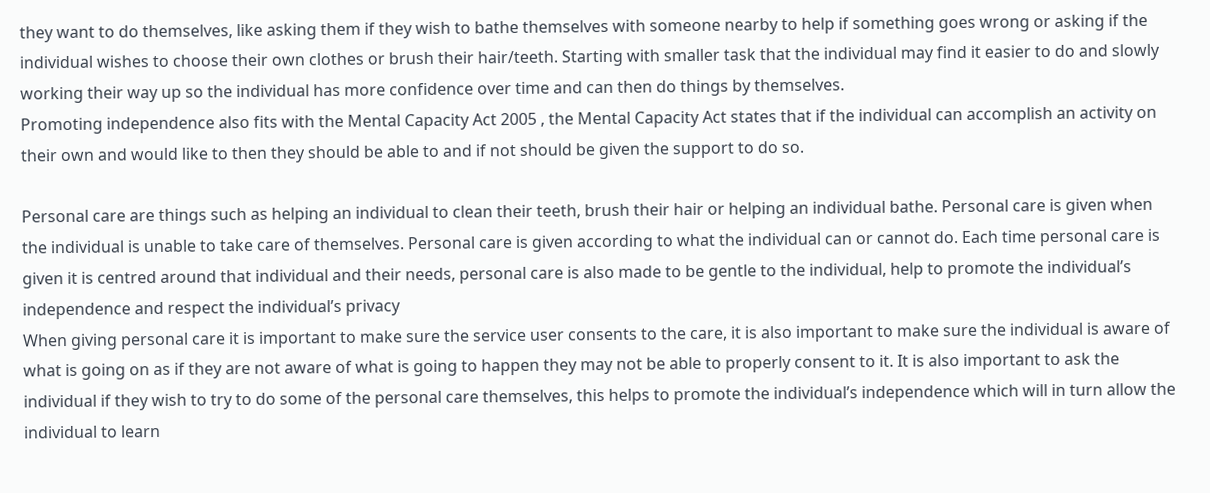they want to do themselves, like asking them if they wish to bathe themselves with someone nearby to help if something goes wrong or asking if the individual wishes to choose their own clothes or brush their hair/teeth. Starting with smaller task that the individual may find it easier to do and slowly working their way up so the individual has more confidence over time and can then do things by themselves.
Promoting independence also fits with the Mental Capacity Act 2005 , the Mental Capacity Act states that if the individual can accomplish an activity on their own and would like to then they should be able to and if not should be given the support to do so.

Personal care are things such as helping an individual to clean their teeth, brush their hair or helping an individual bathe. Personal care is given when the individual is unable to take care of themselves. Personal care is given according to what the individual can or cannot do. Each time personal care is given it is centred around that individual and their needs, personal care is also made to be gentle to the individual, help to promote the individual’s independence and respect the individual’s privacy
When giving personal care it is important to make sure the service user consents to the care, it is also important to make sure the individual is aware of what is going on as if they are not aware of what is going to happen they may not be able to properly consent to it. It is also important to ask the individual if they wish to try to do some of the personal care themselves, this helps to promote the individual’s independence which will in turn allow the individual to learn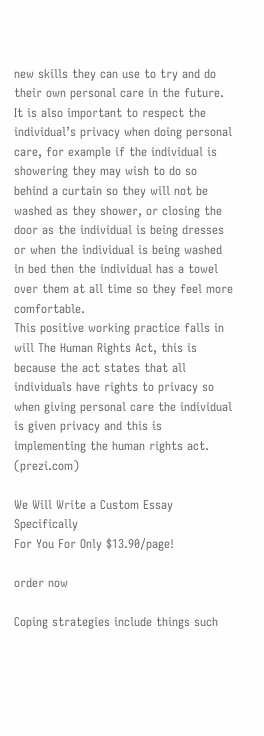new skills they can use to try and do their own personal care in the future. It is also important to respect the individual’s privacy when doing personal care, for example if the individual is showering they may wish to do so behind a curtain so they will not be washed as they shower, or closing the door as the individual is being dresses or when the individual is being washed in bed then the individual has a towel over them at all time so they feel more comfortable.
This positive working practice falls in will The Human Rights Act, this is because the act states that all individuals have rights to privacy so when giving personal care the individual is given privacy and this is implementing the human rights act. (prezi.com)

We Will Write a Custom Essay Specifically
For You For Only $13.90/page!

order now

Coping strategies include things such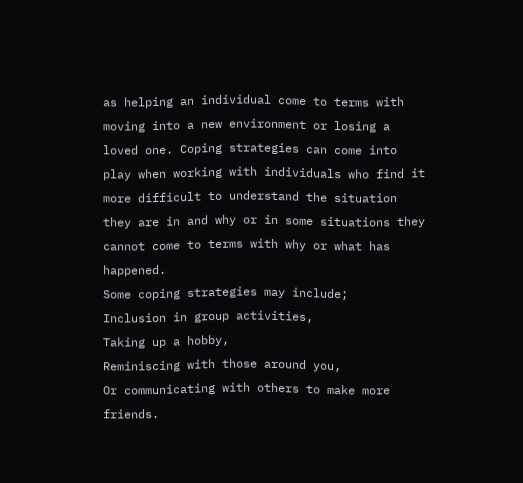as helping an individual come to terms with moving into a new environment or losing a loved one. Coping strategies can come into play when working with individuals who find it more difficult to understand the situation they are in and why or in some situations they cannot come to terms with why or what has happened.
Some coping strategies may include;
Inclusion in group activities,
Taking up a hobby,
Reminiscing with those around you,
Or communicating with others to make more friends.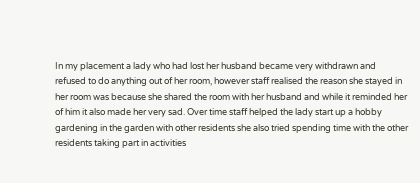In my placement a lady who had lost her husband became very withdrawn and refused to do anything out of her room, however staff realised the reason she stayed in her room was because she shared the room with her husband and while it reminded her of him it also made her very sad. Over time staff helped the lady start up a hobby gardening in the garden with other residents she also tried spending time with the other residents taking part in activities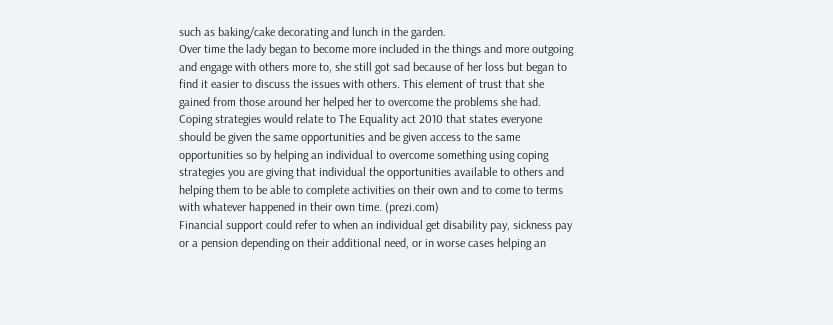such as baking/cake decorating and lunch in the garden.
Over time the lady began to become more included in the things and more outgoing and engage with others more to, she still got sad because of her loss but began to find it easier to discuss the issues with others. This element of trust that she gained from those around her helped her to overcome the problems she had.
Coping strategies would relate to The Equality act 2010 that states everyone should be given the same opportunities and be given access to the same opportunities so by helping an individual to overcome something using coping strategies you are giving that individual the opportunities available to others and helping them to be able to complete activities on their own and to come to terms with whatever happened in their own time. (prezi.com)
Financial support could refer to when an individual get disability pay, sickness pay or a pension depending on their additional need, or in worse cases helping an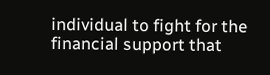individual to fight for the financial support that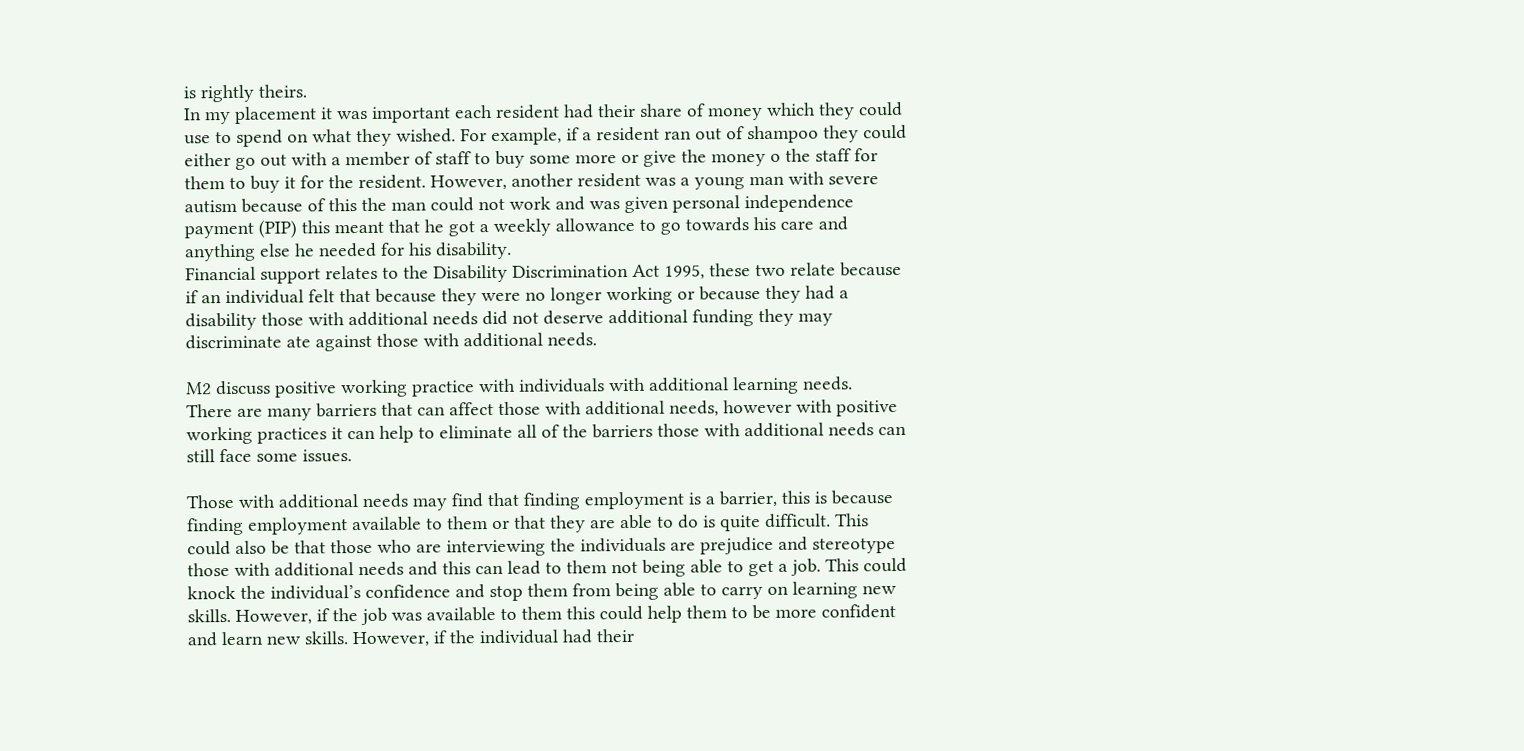is rightly theirs.
In my placement it was important each resident had their share of money which they could use to spend on what they wished. For example, if a resident ran out of shampoo they could either go out with a member of staff to buy some more or give the money o the staff for them to buy it for the resident. However, another resident was a young man with severe autism because of this the man could not work and was given personal independence payment (PIP) this meant that he got a weekly allowance to go towards his care and anything else he needed for his disability.
Financial support relates to the Disability Discrimination Act 1995, these two relate because if an individual felt that because they were no longer working or because they had a disability those with additional needs did not deserve additional funding they may discriminate ate against those with additional needs.

M2 discuss positive working practice with individuals with additional learning needs.
There are many barriers that can affect those with additional needs, however with positive working practices it can help to eliminate all of the barriers those with additional needs can still face some issues.

Those with additional needs may find that finding employment is a barrier, this is because finding employment available to them or that they are able to do is quite difficult. This could also be that those who are interviewing the individuals are prejudice and stereotype those with additional needs and this can lead to them not being able to get a job. This could knock the individual’s confidence and stop them from being able to carry on learning new skills. However, if the job was available to them this could help them to be more confident and learn new skills. However, if the individual had their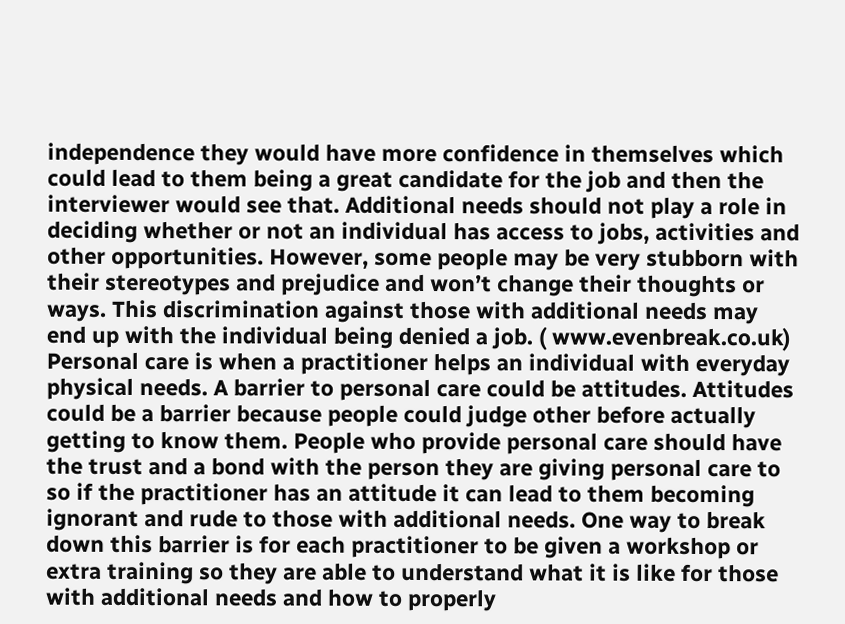independence they would have more confidence in themselves which could lead to them being a great candidate for the job and then the interviewer would see that. Additional needs should not play a role in deciding whether or not an individual has access to jobs, activities and other opportunities. However, some people may be very stubborn with their stereotypes and prejudice and won’t change their thoughts or ways. This discrimination against those with additional needs may end up with the individual being denied a job. ( www.evenbreak.co.uk)
Personal care is when a practitioner helps an individual with everyday physical needs. A barrier to personal care could be attitudes. Attitudes could be a barrier because people could judge other before actually getting to know them. People who provide personal care should have the trust and a bond with the person they are giving personal care to so if the practitioner has an attitude it can lead to them becoming ignorant and rude to those with additional needs. One way to break down this barrier is for each practitioner to be given a workshop or extra training so they are able to understand what it is like for those with additional needs and how to properly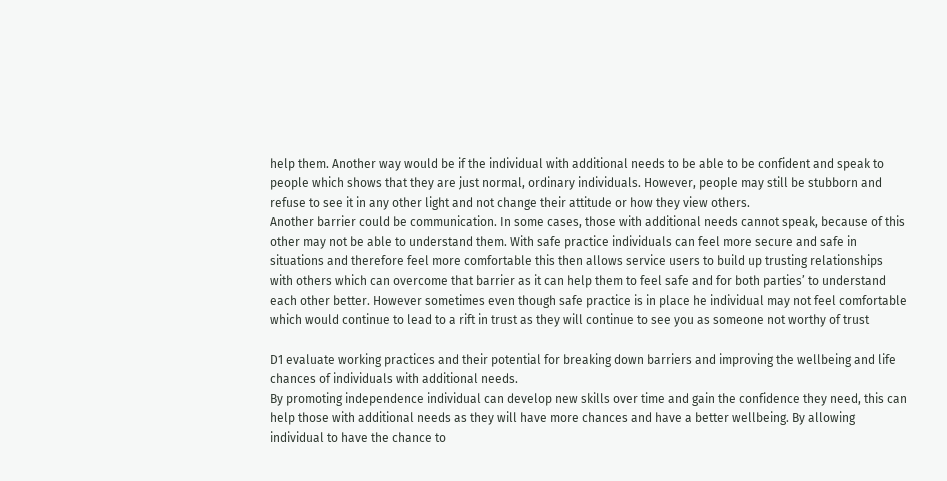help them. Another way would be if the individual with additional needs to be able to be confident and speak to people which shows that they are just normal, ordinary individuals. However, people may still be stubborn and refuse to see it in any other light and not change their attitude or how they view others.
Another barrier could be communication. In some cases, those with additional needs cannot speak, because of this other may not be able to understand them. With safe practice individuals can feel more secure and safe in situations and therefore feel more comfortable this then allows service users to build up trusting relationships with others which can overcome that barrier as it can help them to feel safe and for both parties’ to understand each other better. However sometimes even though safe practice is in place he individual may not feel comfortable which would continue to lead to a rift in trust as they will continue to see you as someone not worthy of trust

D1 evaluate working practices and their potential for breaking down barriers and improving the wellbeing and life chances of individuals with additional needs.
By promoting independence individual can develop new skills over time and gain the confidence they need, this can help those with additional needs as they will have more chances and have a better wellbeing. By allowing individual to have the chance to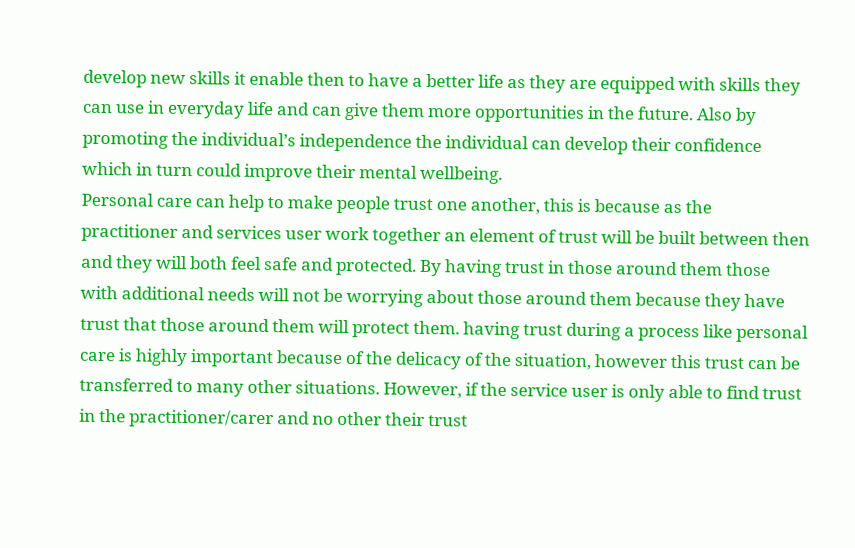develop new skills it enable then to have a better life as they are equipped with skills they can use in everyday life and can give them more opportunities in the future. Also by promoting the individual’s independence the individual can develop their confidence which in turn could improve their mental wellbeing.
Personal care can help to make people trust one another, this is because as the practitioner and services user work together an element of trust will be built between then and they will both feel safe and protected. By having trust in those around them those with additional needs will not be worrying about those around them because they have trust that those around them will protect them. having trust during a process like personal care is highly important because of the delicacy of the situation, however this trust can be transferred to many other situations. However, if the service user is only able to find trust in the practitioner/carer and no other their trust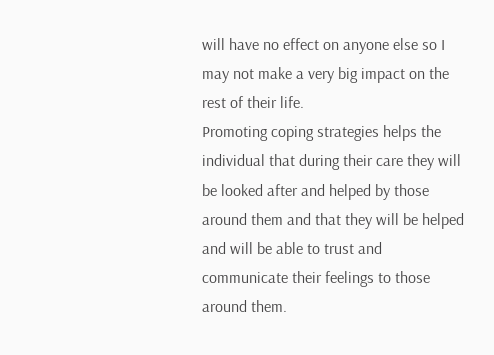will have no effect on anyone else so I may not make a very big impact on the rest of their life.
Promoting coping strategies helps the individual that during their care they will be looked after and helped by those around them and that they will be helped and will be able to trust and communicate their feelings to those around them.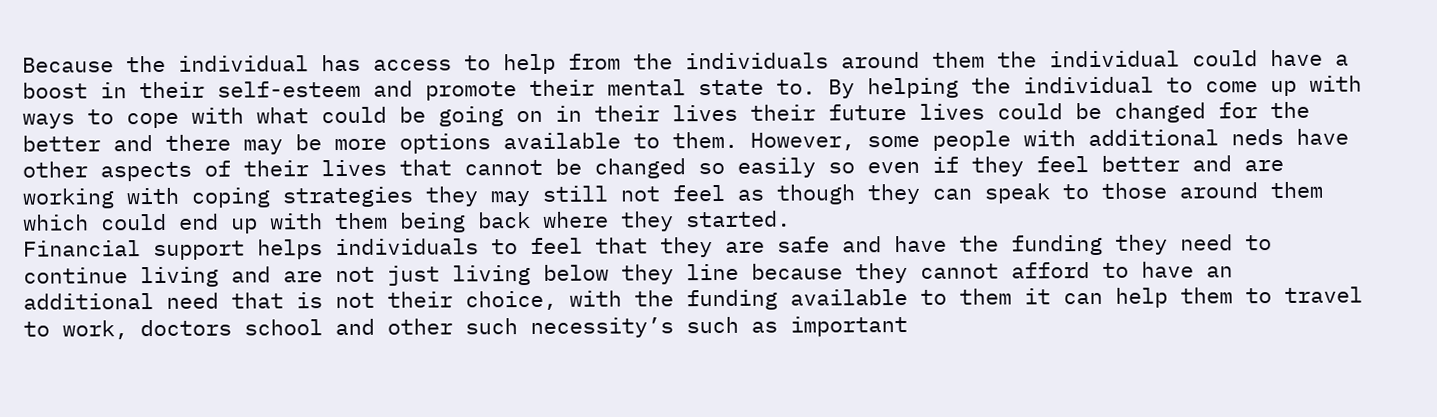Because the individual has access to help from the individuals around them the individual could have a boost in their self-esteem and promote their mental state to. By helping the individual to come up with ways to cope with what could be going on in their lives their future lives could be changed for the better and there may be more options available to them. However, some people with additional neds have other aspects of their lives that cannot be changed so easily so even if they feel better and are working with coping strategies they may still not feel as though they can speak to those around them which could end up with them being back where they started.
Financial support helps individuals to feel that they are safe and have the funding they need to continue living and are not just living below they line because they cannot afford to have an additional need that is not their choice, with the funding available to them it can help them to travel to work, doctors school and other such necessity’s such as important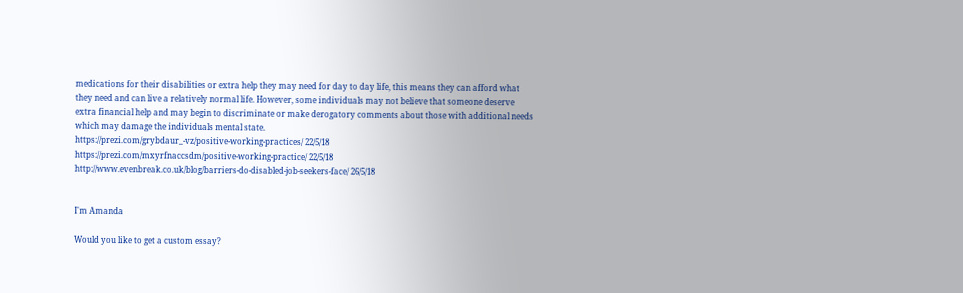medications for their disabilities or extra help they may need for day to day life, this means they can afford what they need and can live a relatively normal life. However, some individuals may not believe that someone deserve extra financial help and may begin to discriminate or make derogatory comments about those with additional needs which may damage the individuals mental state.
https://prezi.com/grybdaur_-vz/positive-working-practices/ 22/5/18
https://prezi.com/mxyrfnaccsdm/positive-working-practice/ 22/5/18
http://www.evenbreak.co.uk/blog/barriers-do-disabled-job-seekers-face/ 26/5/18


I'm Amanda

Would you like to get a custom essay?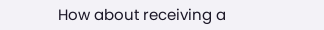How about receiving a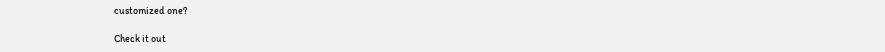customized one?

Check it out